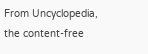From Uncyclopedia, the content-free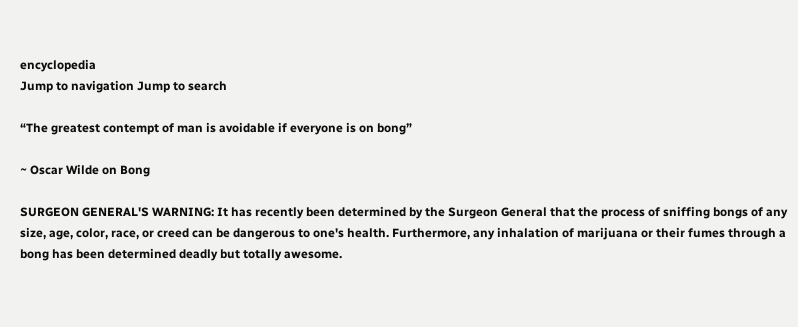encyclopedia
Jump to navigation Jump to search

“The greatest contempt of man is avoidable if everyone is on bong”

~ Oscar Wilde on Bong

SURGEON GENERAL'S WARNING: It has recently been determined by the Surgeon General that the process of sniffing bongs of any size, age, color, race, or creed can be dangerous to one's health. Furthermore, any inhalation of marijuana or their fumes through a bong has been determined deadly but totally awesome.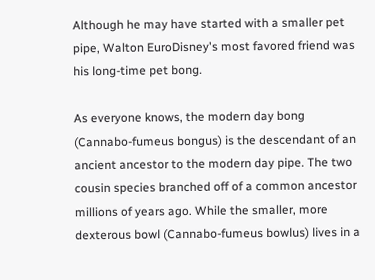Although he may have started with a smaller pet pipe, Walton EuroDisney's most favored friend was his long-time pet bong.

As everyone knows, the modern day bong (Cannabo-fumeus bongus) is the descendant of an ancient ancestor to the modern day pipe. The two cousin species branched off of a common ancestor millions of years ago. While the smaller, more dexterous bowl (Cannabo-fumeus bowlus) lives in a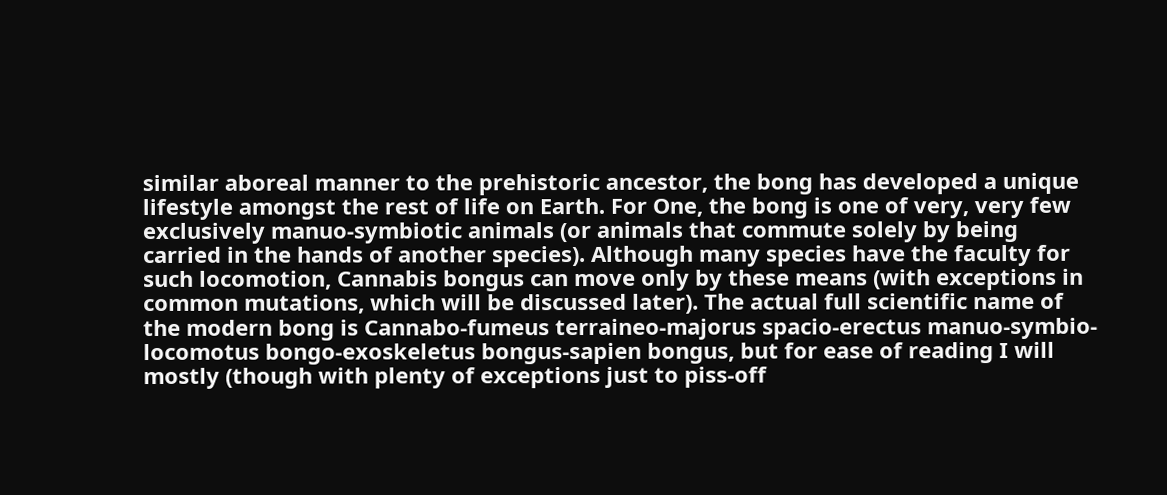similar aboreal manner to the prehistoric ancestor, the bong has developed a unique lifestyle amongst the rest of life on Earth. For One, the bong is one of very, very few exclusively manuo-symbiotic animals (or animals that commute solely by being carried in the hands of another species). Although many species have the faculty for such locomotion, Cannabis bongus can move only by these means (with exceptions in common mutations, which will be discussed later). The actual full scientific name of the modern bong is Cannabo-fumeus terraineo-majorus spacio-erectus manuo-symbio-locomotus bongo-exoskeletus bongus-sapien bongus, but for ease of reading I will mostly (though with plenty of exceptions just to piss-off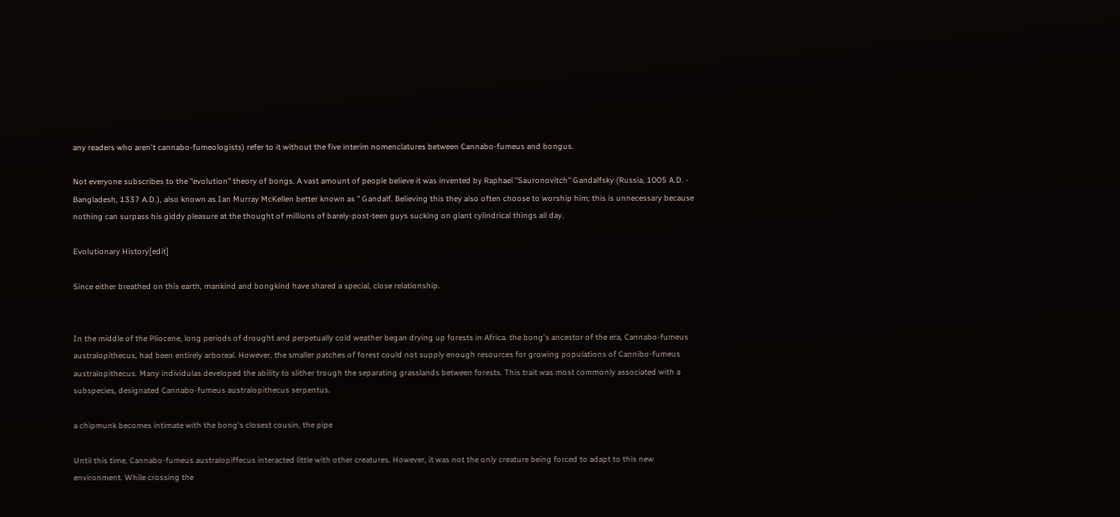any readers who aren't cannabo-fumeologists) refer to it without the five interim nomenclatures between Cannabo-fumeus and bongus.

Not everyone subscribes to the "evolution" theory of bongs. A vast amount of people believe it was invented by Raphael "Sauronovitch" Gandalfsky (Russia, 1005 A.D. - Bangladesh, 1337 A.D.), also known as Ian Murray McKellen better known as " Gandalf. Believing this they also often choose to worship him; this is unnecessary because nothing can surpass his giddy pleasure at the thought of millions of barely-post-teen guys sucking on giant cylindrical things all day.

Evolutionary History[edit]

Since either breathed on this earth, mankind and bongkind have shared a special, close relationship.


In the middle of the Pliocene, long periods of drought and perpetually cold weather began drying up forests in Africa. the bong's ancestor of the era, Cannabo-fumeus australopithecus, had been entirely arboreal. However, the smaller patches of forest could not supply enough resources for growing populations of Cannibo-fumeus australopithecus. Many individulas developed the ability to slither trough the separating grasslands between forests. This trait was most commonly associated with a subspecies, designated Cannabo-fumeus australopithecus serpentus.

a chipmunk becomes intimate with the bong's closest cousin, the pipe

Until this time, Cannabo-fumeus australopiffecus interacted little with other creatures. However, it was not the only creature being forced to adapt to this new environment. While crossing the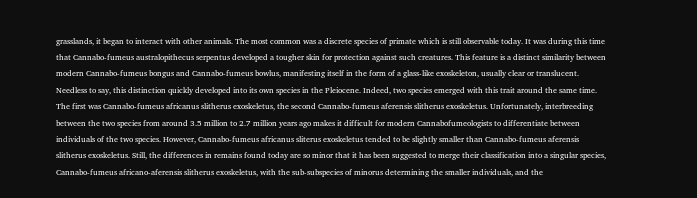grasslands, it began to interact with other animals. The most common was a discrete species of primate which is still observable today. It was during this time that Cannabo-fumeus australopithecus serpentus developed a tougher skin for protection against such creatures. This feature is a distinct similarity between modern Cannabo-fumeus bongus and Cannabo-fumeus bowlus, manifesting itself in the form of a glass-like exoskeleton, usually clear or translucent. Needless to say, this distinction quickly developed into its own species in the Pleiocene. Indeed, two species emerged with this trait around the same time. The first was Cannabo-fumeus africanus slitherus exoskeletus, the second Cannabo-fumeus aferensis slitherus exoskeletus. Unfortunately, interbreeding between the two species from around 3.5 million to 2.7 million years ago makes it difficult for modern Cannabofumeologists to differentiate between individuals of the two species. However, Cannabo-fumeus africanus sliterus exoskeletus tended to be slightly smaller than Cannabo-fumeus aferensis slitherus exoskeletus. Still, the differences in remains found today are so minor that it has been suggested to merge their classification into a singular species, Cannabo-fumeus africano-aferensis slitherus exoskeletus, with the sub-subspecies of minorus determining the smaller individuals, and the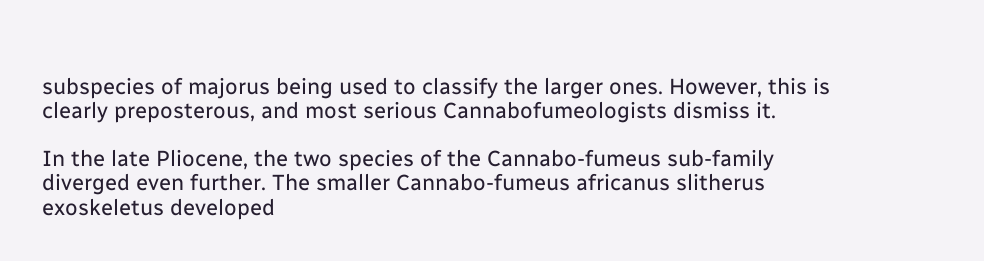subspecies of majorus being used to classify the larger ones. However, this is clearly preposterous, and most serious Cannabofumeologists dismiss it.

In the late Pliocene, the two species of the Cannabo-fumeus sub-family diverged even further. The smaller Cannabo-fumeus africanus slitherus exoskeletus developed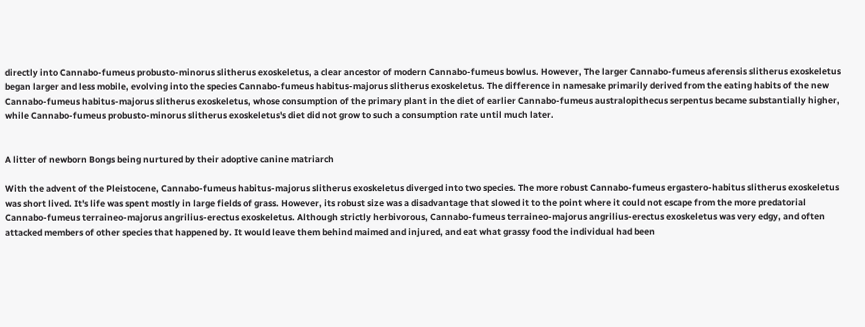directly into Cannabo-fumeus probusto-minorus slitherus exoskeletus, a clear ancestor of modern Cannabo-fumeus bowlus. However, The larger Cannabo-fumeus aferensis slitherus exoskeletus began larger and less mobile, evolving into the species Cannabo-fumeus habitus-majorus slitherus exoskeletus. The difference in namesake primarily derived from the eating habits of the new Cannabo-fumeus habitus-majorus slitherus exoskeletus, whose consumption of the primary plant in the diet of earlier Cannabo-fumeus australopithecus serpentus became substantially higher, while Cannabo-fumeus probusto-minorus slitherus exoskeletus's diet did not grow to such a consumption rate until much later.


A litter of newborn Bongs being nurtured by their adoptive canine matriarch

With the advent of the Pleistocene, Cannabo-fumeus habitus-majorus slitherus exoskeletus diverged into two species. The more robust Cannabo-fumeus ergastero-habitus slitherus exoskeletus was short lived. It's life was spent mostly in large fields of grass. However, its robust size was a disadvantage that slowed it to the point where it could not escape from the more predatorial Cannabo-fumeus terraineo-majorus angrilius-erectus exoskeletus. Although strictly herbivorous, Cannabo-fumeus terraineo-majorus angrilius-erectus exoskeletus was very edgy, and often attacked members of other species that happened by. It would leave them behind maimed and injured, and eat what grassy food the individual had been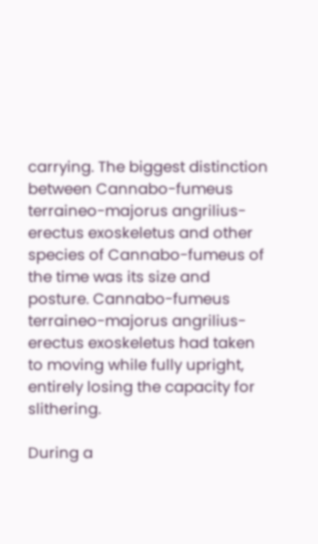carrying. The biggest distinction between Cannabo-fumeus terraineo-majorus angrilius-erectus exoskeletus and other species of Cannabo-fumeus of the time was its size and posture. Cannabo-fumeus terraineo-majorus angrilius-erectus exoskeletus had taken to moving while fully upright, entirely losing the capacity for slithering.

During a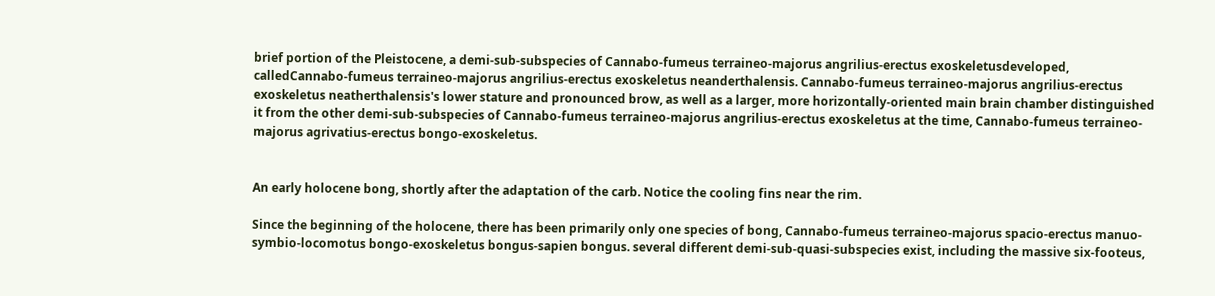brief portion of the Pleistocene, a demi-sub-subspecies of Cannabo-fumeus terraineo-majorus angrilius-erectus exoskeletusdeveloped, calledCannabo-fumeus terraineo-majorus angrilius-erectus exoskeletus neanderthalensis. Cannabo-fumeus terraineo-majorus angrilius-erectus exoskeletus neatherthalensis's lower stature and pronounced brow, as well as a larger, more horizontally-oriented main brain chamber distinguished it from the other demi-sub-subspecies of Cannabo-fumeus terraineo-majorus angrilius-erectus exoskeletus at the time, Cannabo-fumeus terraineo-majorus agrivatius-erectus bongo-exoskeletus.


An early holocene bong, shortly after the adaptation of the carb. Notice the cooling fins near the rim.

Since the beginning of the holocene, there has been primarily only one species of bong, Cannabo-fumeus terraineo-majorus spacio-erectus manuo-symbio-locomotus bongo-exoskeletus bongus-sapien bongus. several different demi-sub-quasi-subspecies exist, including the massive six-footeus,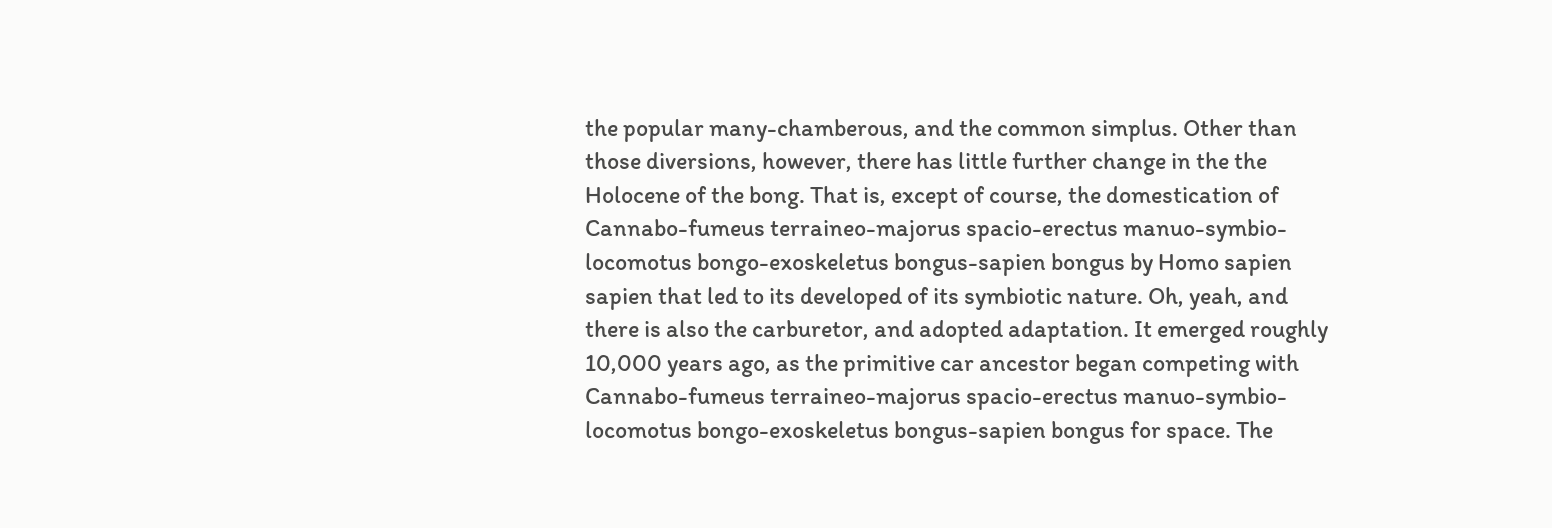the popular many-chamberous, and the common simplus. Other than those diversions, however, there has little further change in the the Holocene of the bong. That is, except of course, the domestication of Cannabo-fumeus terraineo-majorus spacio-erectus manuo-symbio-locomotus bongo-exoskeletus bongus-sapien bongus by Homo sapien sapien that led to its developed of its symbiotic nature. Oh, yeah, and there is also the carburetor, and adopted adaptation. It emerged roughly 10,000 years ago, as the primitive car ancestor began competing with Cannabo-fumeus terraineo-majorus spacio-erectus manuo-symbio-locomotus bongo-exoskeletus bongus-sapien bongus for space. The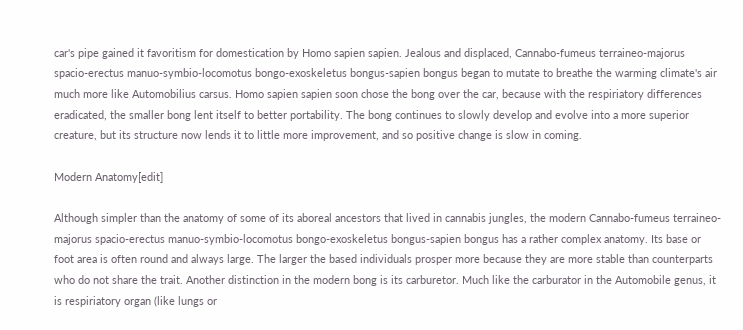car's pipe gained it favoritism for domestication by Homo sapien sapien. Jealous and displaced, Cannabo-fumeus terraineo-majorus spacio-erectus manuo-symbio-locomotus bongo-exoskeletus bongus-sapien bongus began to mutate to breathe the warming climate's air much more like Automobilius carsus. Homo sapien sapien soon chose the bong over the car, because with the respiriatory differences eradicated, the smaller bong lent itself to better portability. The bong continues to slowly develop and evolve into a more superior creature, but its structure now lends it to little more improvement, and so positive change is slow in coming.

Modern Anatomy[edit]

Although simpler than the anatomy of some of its aboreal ancestors that lived in cannabis jungles, the modern Cannabo-fumeus terraineo-majorus spacio-erectus manuo-symbio-locomotus bongo-exoskeletus bongus-sapien bongus has a rather complex anatomy. Its base or foot area is often round and always large. The larger the based individuals prosper more because they are more stable than counterparts who do not share the trait. Another distinction in the modern bong is its carburetor. Much like the carburator in the Automobile genus, it is respiriatory organ (like lungs or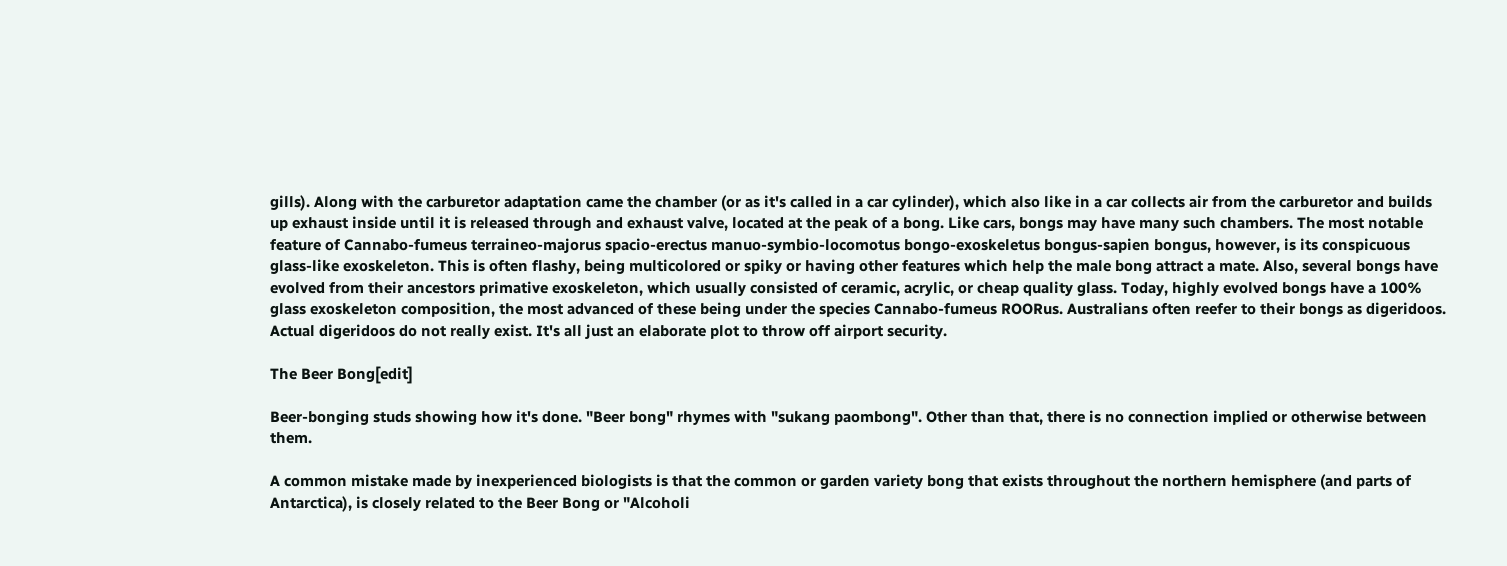gills). Along with the carburetor adaptation came the chamber (or as it's called in a car cylinder), which also like in a car collects air from the carburetor and builds up exhaust inside until it is released through and exhaust valve, located at the peak of a bong. Like cars, bongs may have many such chambers. The most notable feature of Cannabo-fumeus terraineo-majorus spacio-erectus manuo-symbio-locomotus bongo-exoskeletus bongus-sapien bongus, however, is its conspicuous glass-like exoskeleton. This is often flashy, being multicolored or spiky or having other features which help the male bong attract a mate. Also, several bongs have evolved from their ancestors primative exoskeleton, which usually consisted of ceramic, acrylic, or cheap quality glass. Today, highly evolved bongs have a 100% glass exoskeleton composition, the most advanced of these being under the species Cannabo-fumeus ROORus. Australians often reefer to their bongs as digeridoos. Actual digeridoos do not really exist. It's all just an elaborate plot to throw off airport security.

The Beer Bong[edit]

Beer-bonging studs showing how it's done. "Beer bong" rhymes with "sukang paombong". Other than that, there is no connection implied or otherwise between them.

A common mistake made by inexperienced biologists is that the common or garden variety bong that exists throughout the northern hemisphere (and parts of Antarctica), is closely related to the Beer Bong or "Alcoholi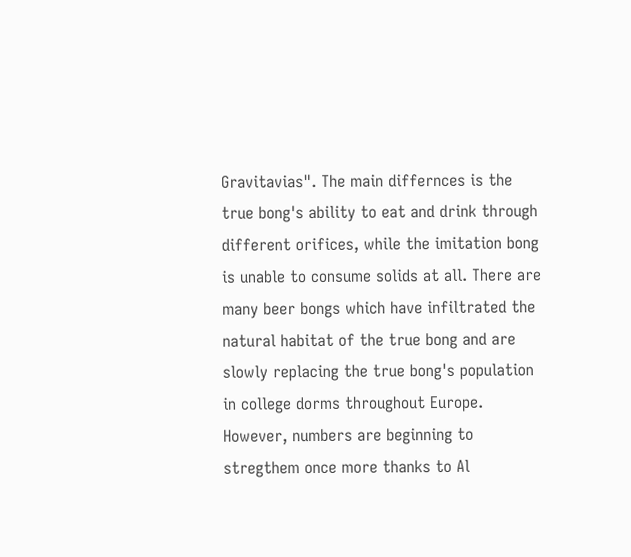Gravitavias". The main differnces is the true bong's ability to eat and drink through different orifices, while the imitation bong is unable to consume solids at all. There are many beer bongs which have infiltrated the natural habitat of the true bong and are slowly replacing the true bong's population in college dorms throughout Europe. However, numbers are beginning to stregthem once more thanks to Al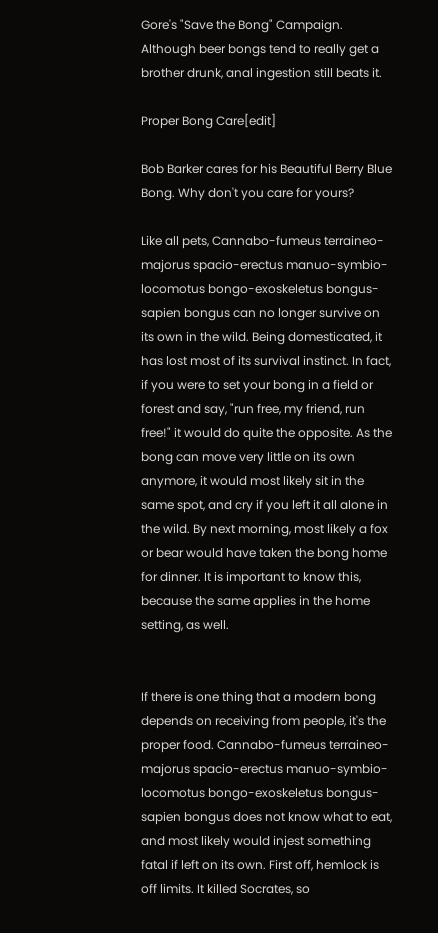Gore's "Save the Bong" Campaign. Although beer bongs tend to really get a brother drunk, anal ingestion still beats it.

Proper Bong Care[edit]

Bob Barker cares for his Beautiful Berry Blue Bong. Why don't you care for yours?

Like all pets, Cannabo-fumeus terraineo-majorus spacio-erectus manuo-symbio-locomotus bongo-exoskeletus bongus-sapien bongus can no longer survive on its own in the wild. Being domesticated, it has lost most of its survival instinct. In fact, if you were to set your bong in a field or forest and say, "run free, my friend, run free!" it would do quite the opposite. As the bong can move very little on its own anymore, it would most likely sit in the same spot, and cry if you left it all alone in the wild. By next morning, most likely a fox or bear would have taken the bong home for dinner. It is important to know this, because the same applies in the home setting, as well.


If there is one thing that a modern bong depends on receiving from people, it's the proper food. Cannabo-fumeus terraineo-majorus spacio-erectus manuo-symbio-locomotus bongo-exoskeletus bongus-sapien bongus does not know what to eat, and most likely would injest something fatal if left on its own. First off, hemlock is off limits. It killed Socrates, so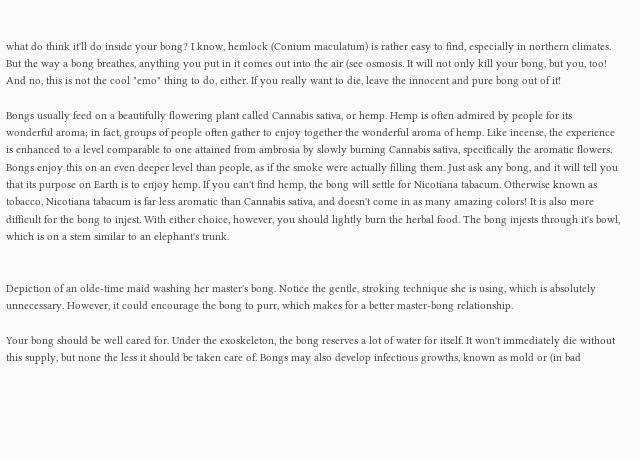what do think it'll do inside your bong? I know, hemlock (Conium maculatum) is rather easy to find, especially in northern climates. But the way a bong breathes, anything you put in it comes out into the air (see osmosis. It will not only kill your bong, but you, too! And no, this is not the cool "emo" thing to do, either. If you really want to die, leave the innocent and pure bong out of it!

Bongs usually feed on a beautifully flowering plant called Cannabis sativa, or hemp. Hemp is often admired by people for its wonderful aroma; in fact, groups of people often gather to enjoy together the wonderful aroma of hemp. Like incense, the experience is enhanced to a level comparable to one attained from ambrosia by slowly burning Cannabis sativa, specifically the aromatic flowers. Bongs enjoy this on an even deeper level than people, as if the smoke were actually filling them. Just ask any bong, and it will tell you that its purpose on Earth is to enjoy hemp. If you can't find hemp, the bong will settle for Nicotiana tabacum. Otherwise known as tobacco, Nicotiana tabacum is far less aromatic than Cannabis sativa, and doesn't come in as many amazing colors! It is also more difficult for the bong to injest. With either choice, however, you should lightly burn the herbal food. The bong injests through it's bowl, which is on a stem similar to an elephant's trunk.


Depiction of an olde-time maid washing her master's bong. Notice the gentle, stroking technique she is using, which is absolutely unnecessary. However, it could encourage the bong to purr, which makes for a better master-bong relationship.

Your bong should be well cared for. Under the exoskeleton, the bong reserves a lot of water for itself. It won't immediately die without this supply, but none the less it should be taken care of. Bongs may also develop infectious growths, known as mold or (in bad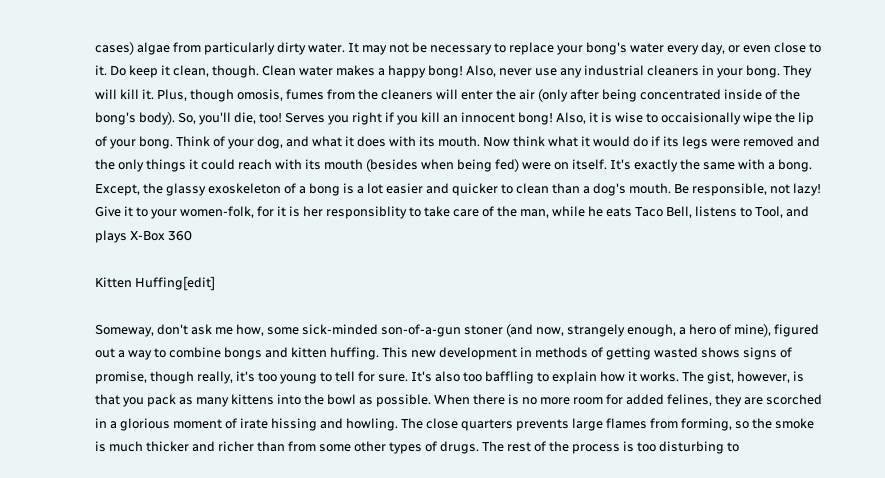cases) algae from particularly dirty water. It may not be necessary to replace your bong's water every day, or even close to it. Do keep it clean, though. Clean water makes a happy bong! Also, never use any industrial cleaners in your bong. They will kill it. Plus, though omosis, fumes from the cleaners will enter the air (only after being concentrated inside of the bong's body). So, you'll die, too! Serves you right if you kill an innocent bong! Also, it is wise to occaisionally wipe the lip of your bong. Think of your dog, and what it does with its mouth. Now think what it would do if its legs were removed and the only things it could reach with its mouth (besides when being fed) were on itself. It's exactly the same with a bong. Except, the glassy exoskeleton of a bong is a lot easier and quicker to clean than a dog's mouth. Be responsible, not lazy! Give it to your women-folk, for it is her responsiblity to take care of the man, while he eats Taco Bell, listens to Tool, and plays X-Box 360

Kitten Huffing[edit]

Someway, don't ask me how, some sick-minded son-of-a-gun stoner (and now, strangely enough, a hero of mine), figured out a way to combine bongs and kitten huffing. This new development in methods of getting wasted shows signs of promise, though really, it's too young to tell for sure. It's also too baffling to explain how it works. The gist, however, is that you pack as many kittens into the bowl as possible. When there is no more room for added felines, they are scorched in a glorious moment of irate hissing and howling. The close quarters prevents large flames from forming, so the smoke is much thicker and richer than from some other types of drugs. The rest of the process is too disturbing to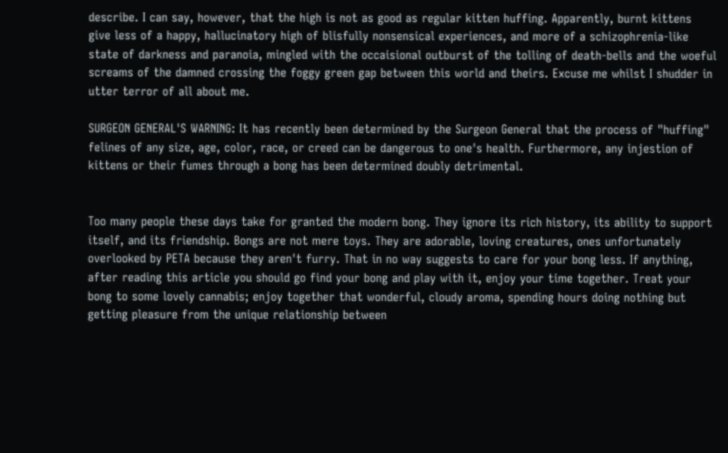describe. I can say, however, that the high is not as good as regular kitten huffing. Apparently, burnt kittens give less of a happy, hallucinatory high of blisfully nonsensical experiences, and more of a schizophrenia-like state of darkness and paranoia, mingled with the occaisional outburst of the tolling of death-bells and the woeful screams of the damned crossing the foggy green gap between this world and theirs. Excuse me whilst I shudder in utter terror of all about me.

SURGEON GENERAL'S WARNING: It has recently been determined by the Surgeon General that the process of "huffing" felines of any size, age, color, race, or creed can be dangerous to one's health. Furthermore, any injestion of kittens or their fumes through a bong has been determined doubly detrimental.


Too many people these days take for granted the modern bong. They ignore its rich history, its ability to support itself, and its friendship. Bongs are not mere toys. They are adorable, loving creatures, ones unfortunately overlooked by PETA because they aren't furry. That in no way suggests to care for your bong less. If anything, after reading this article you should go find your bong and play with it, enjoy your time together. Treat your bong to some lovely cannabis; enjoy together that wonderful, cloudy aroma, spending hours doing nothing but getting pleasure from the unique relationship between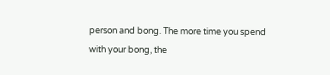person and bong. The more time you spend with your bong, the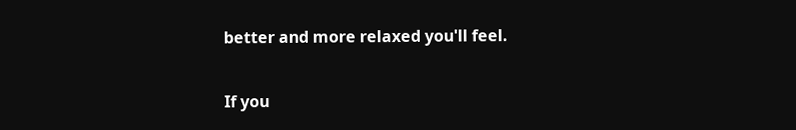better and more relaxed you'll feel.

If you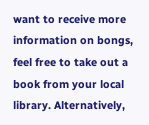want to receive more information on bongs, feel free to take out a book from your local library. Alternatively,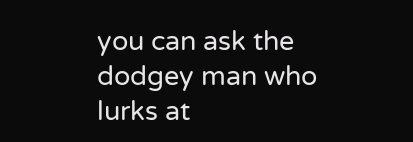you can ask the dodgey man who lurks at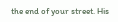the end of your street. His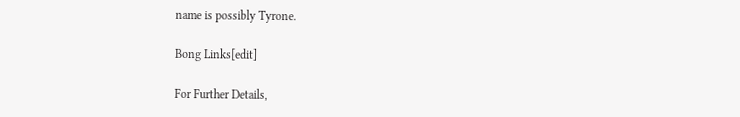name is possibly Tyrone.

Bong Links[edit]

For Further Details,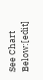See Chart Below:[edit]